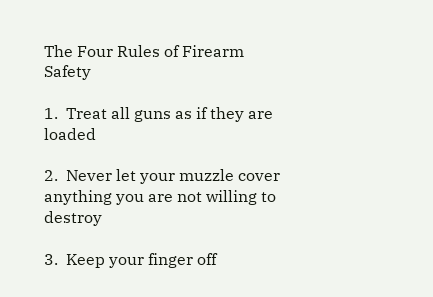The Four Rules of Firearm Safety

1.  Treat all guns as if they are loaded

2.  Never let your muzzle cover anything you are not willing to destroy

3.  Keep your finger off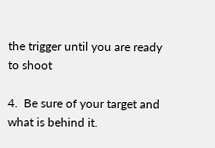the trigger until you are ready to shoot

4.  Be sure of your target and what is behind it.